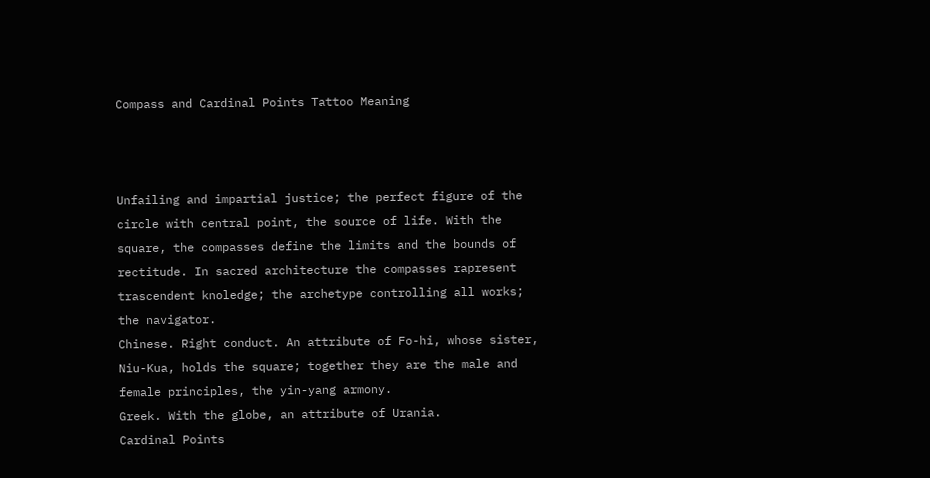Compass and Cardinal Points Tattoo Meaning



Unfailing and impartial justice; the perfect figure of the circle with central point, the source of life. With the square, the compasses define the limits and the bounds of rectitude. In sacred architecture the compasses rapresent trascendent knoledge; the archetype controlling all works; the navigator.
Chinese. Right conduct. An attribute of Fo-hi, whose sister, Niu-Kua, holds the square; together they are the male and female principles, the yin-yang armony.
Greek. With the globe, an attribute of Urania.
Cardinal Points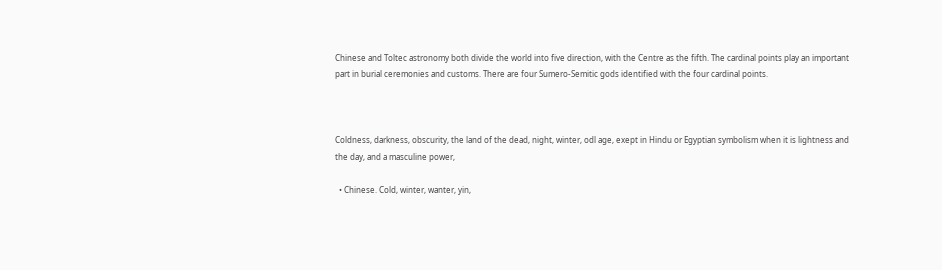Chinese and Toltec astronomy both divide the world into five direction, with the Centre as the fifth. The cardinal points play an important part in burial ceremonies and customs. There are four Sumero-Semitic gods identified with the four cardinal points.



Coldness, darkness, obscurity, the land of the dead, night, winter, odl age, exept in Hindu or Egyptian symbolism when it is lightness and the day, and a masculine power,

  • Chinese. Cold, winter, wanter, yin,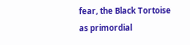fear, the Black Tortoise as primordial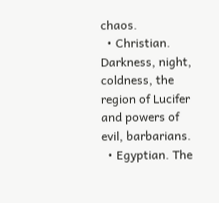chaos.
  • Christian. Darkness, night, coldness, the region of Lucifer and powers of evil, barbarians.
  • Egyptian. The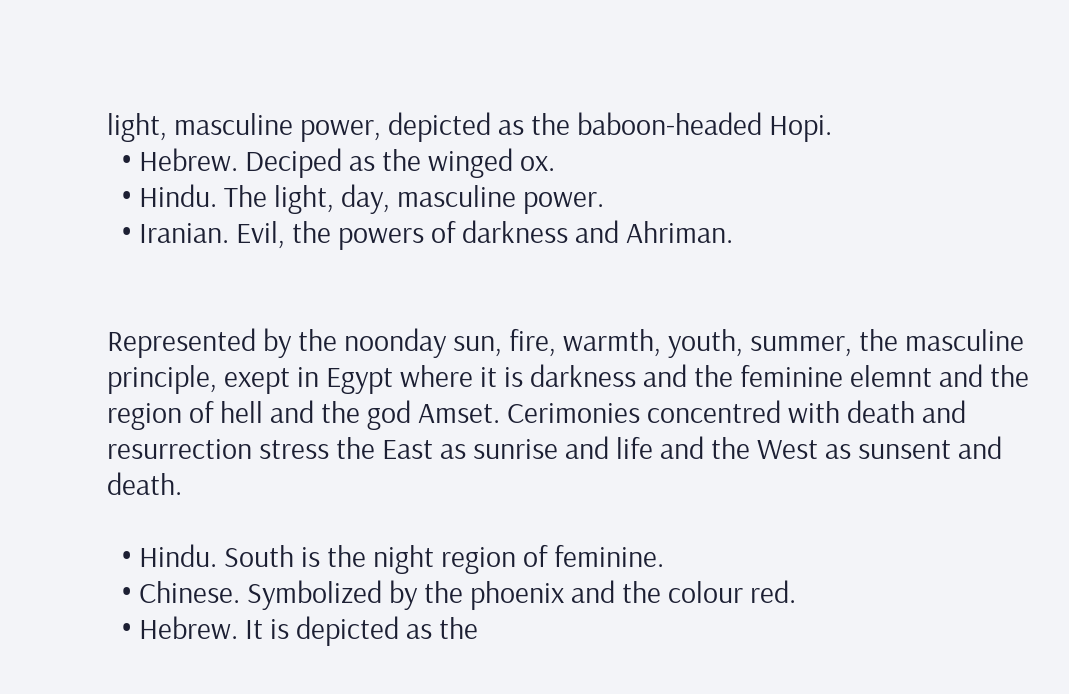light, masculine power, depicted as the baboon-headed Hopi.
  • Hebrew. Deciped as the winged ox.
  • Hindu. The light, day, masculine power.
  • Iranian. Evil, the powers of darkness and Ahriman.


Represented by the noonday sun, fire, warmth, youth, summer, the masculine principle, exept in Egypt where it is darkness and the feminine elemnt and the region of hell and the god Amset. Cerimonies concentred with death and resurrection stress the East as sunrise and life and the West as sunsent and death.

  • Hindu. South is the night region of feminine.
  • Chinese. Symbolized by the phoenix and the colour red.
  • Hebrew. It is depicted as the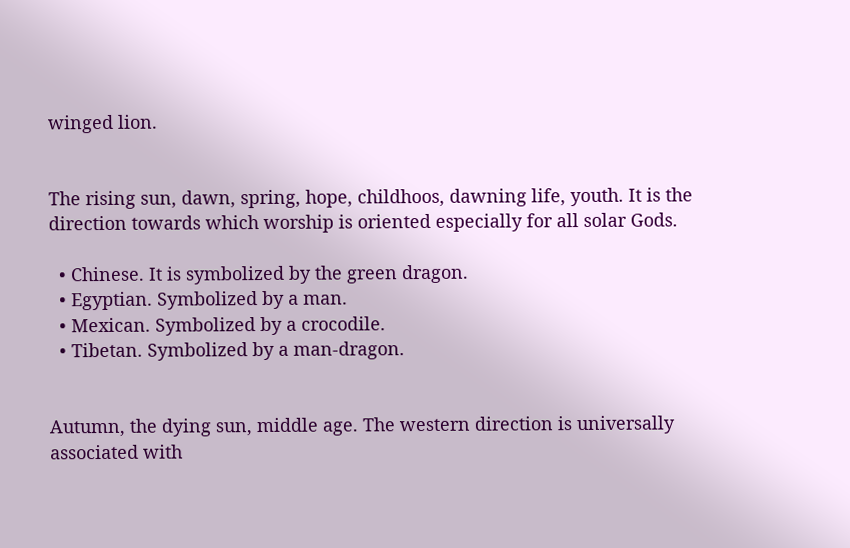winged lion.


The rising sun, dawn, spring, hope, childhoos, dawning life, youth. It is the direction towards which worship is oriented especially for all solar Gods.

  • Chinese. It is symbolized by the green dragon.
  • Egyptian. Symbolized by a man.
  • Mexican. Symbolized by a crocodile.
  • Tibetan. Symbolized by a man-dragon.


Autumn, the dying sun, middle age. The western direction is universally associated with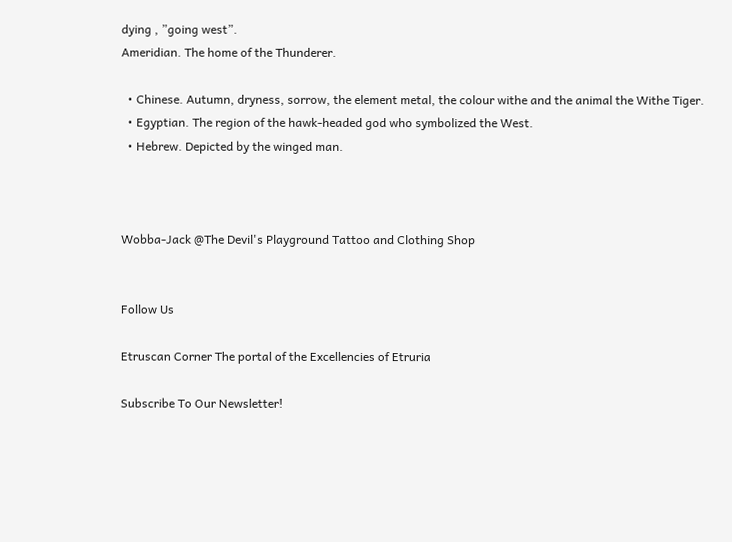dying , ”going west”.
Ameridian. The home of the Thunderer.

  • Chinese. Autumn, dryness, sorrow, the element metal, the colour withe and the animal the Withe Tiger.
  • Egyptian. The region of the hawk-headed god who symbolized the West.
  • Hebrew. Depicted by the winged man.



Wobba-Jack @The Devil's Playground Tattoo and Clothing Shop


Follow Us

Etruscan Corner The portal of the Excellencies of Etruria

Subscribe To Our Newsletter!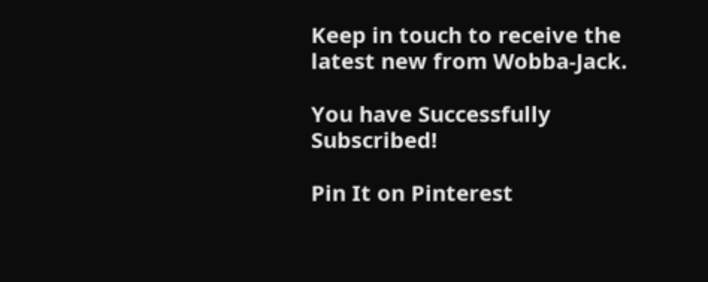Keep in touch to receive the latest new from Wobba-Jack.

You have Successfully Subscribed!

Pin It on Pinterest